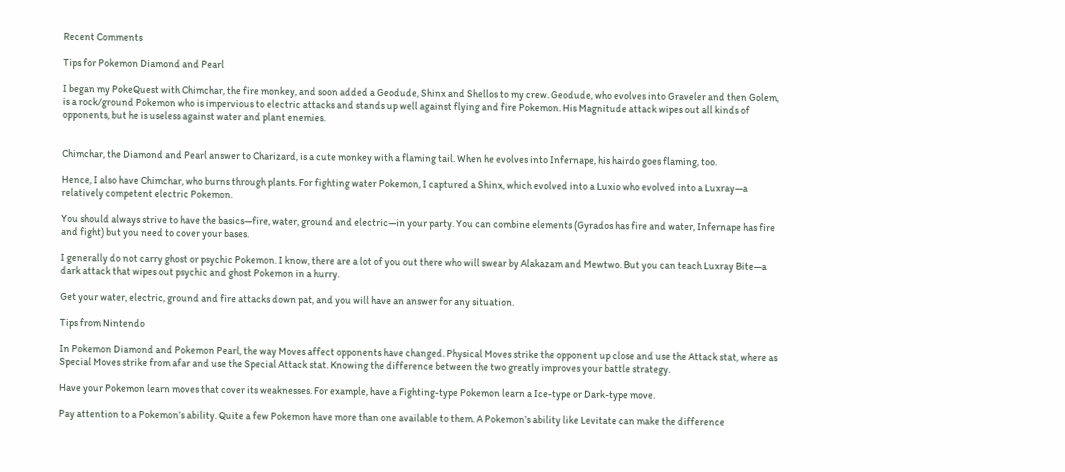Recent Comments

Tips for Pokemon Diamond and Pearl

I began my PokeQuest with Chimchar, the fire monkey, and soon added a Geodude, Shinx and Shellos to my crew. Geodude, who evolves into Graveler and then Golem, is a rock/ground Pokemon who is impervious to electric attacks and stands up well against flying and fire Pokemon. His Magnitude attack wipes out all kinds of opponents, but he is useless against water and plant enemies.


Chimchar, the Diamond and Pearl answer to Charizard, is a cute monkey with a flaming tail. When he evolves into Infernape, his hairdo goes flaming, too.

Hence, I also have Chimchar, who burns through plants. For fighting water Pokemon, I captured a Shinx, which evolved into a Luxio who evolved into a Luxray—a relatively competent electric Pokemon.

You should always strive to have the basics—fire, water, ground and electric—in your party. You can combine elements (Gyrados has fire and water, Infernape has fire and fight) but you need to cover your bases.

I generally do not carry ghost or psychic Pokemon. I know, there are a lot of you out there who will swear by Alakazam and Mewtwo. But you can teach Luxray Bite—a dark attack that wipes out psychic and ghost Pokemon in a hurry.

Get your water, electric, ground and fire attacks down pat, and you will have an answer for any situation.

Tips from Nintendo

In Pokemon Diamond and Pokemon Pearl, the way Moves affect opponents have changed. Physical Moves strike the opponent up close and use the Attack stat, where as Special Moves strike from afar and use the Special Attack stat. Knowing the difference between the two greatly improves your battle strategy.

Have your Pokemon learn moves that cover its weaknesses. For example, have a Fighting-type Pokemon learn a Ice-type or Dark-type move.

Pay attention to a Pokemon’s ability. Quite a few Pokemon have more than one available to them. A Pokemon’s ability like Levitate can make the difference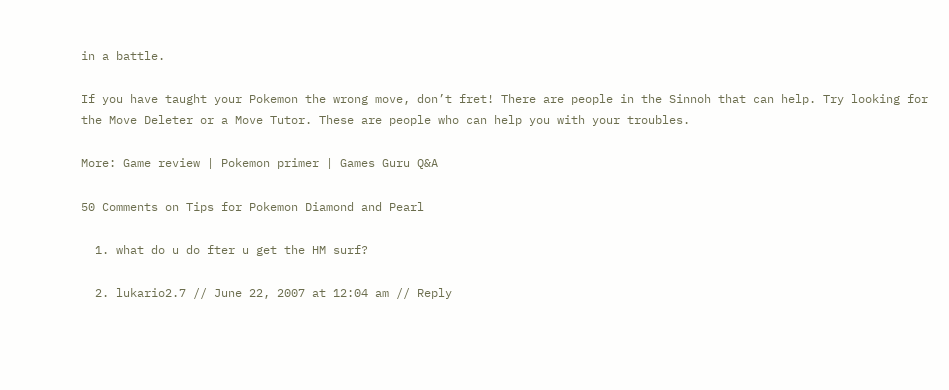in a battle.

If you have taught your Pokemon the wrong move, don’t fret! There are people in the Sinnoh that can help. Try looking for the Move Deleter or a Move Tutor. These are people who can help you with your troubles.

More: Game review | Pokemon primer | Games Guru Q&A

50 Comments on Tips for Pokemon Diamond and Pearl

  1. what do u do fter u get the HM surf?

  2. lukario2.7 // June 22, 2007 at 12:04 am // Reply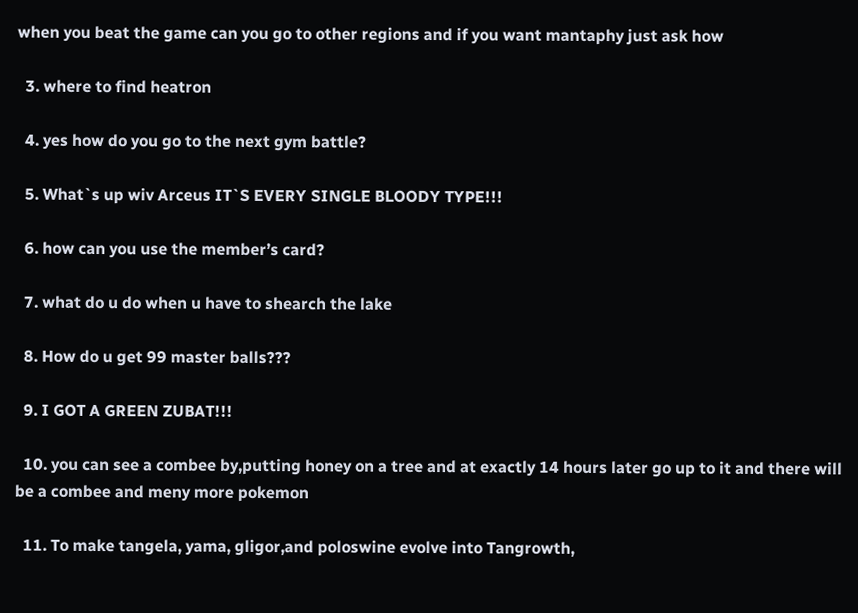when you beat the game can you go to other regions and if you want mantaphy just ask how

  3. where to find heatron

  4. yes how do you go to the next gym battle?

  5. What`s up wiv Arceus IT`S EVERY SINGLE BLOODY TYPE!!!

  6. how can you use the member’s card?

  7. what do u do when u have to shearch the lake

  8. How do u get 99 master balls???

  9. I GOT A GREEN ZUBAT!!!

  10. you can see a combee by,putting honey on a tree and at exactly 14 hours later go up to it and there will be a combee and meny more pokemon

  11. To make tangela, yama, gligor,and poloswine evolve into Tangrowth,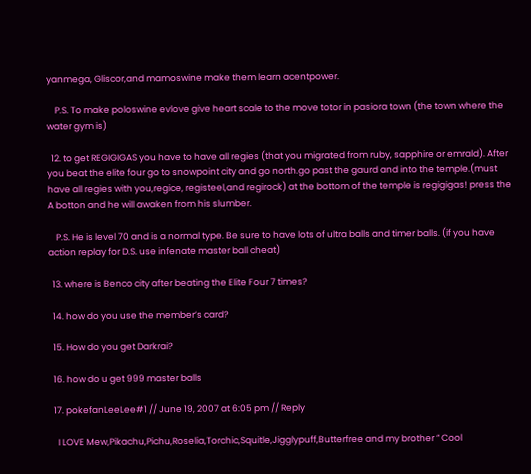yanmega, Gliscor,and mamoswine make them learn acentpower.

    P.S. To make poloswine evlove give heart scale to the move totor in pasiora town (the town where the water gym is)

  12. to get REGIGIGAS you have to have all regies (that you migrated from ruby, sapphire or emrald). After you beat the elite four go to snowpoint city and go north.go past the gaurd and into the temple.(must have all regies with you,regice, registeel,and regirock) at the bottom of the temple is regigigas! press the A botton and he will awaken from his slumber.

    P.S. He is level 70 and is a normal type. Be sure to have lots of ultra balls and timer balls. (if you have action replay for D.S. use infenate master ball cheat)

  13. where is Benco city after beating the Elite Four 7 times?

  14. how do you use the member’s card?

  15. How do you get Darkrai?

  16. how do u get 999 master balls

  17. pokefanLeeLee#1 // June 19, 2007 at 6:05 pm // Reply

    I LOVE Mew,Pikachu,Pichu,Roselia,Torchic,Squitle,Jigglypuff,Butterfree and my brother ” Cool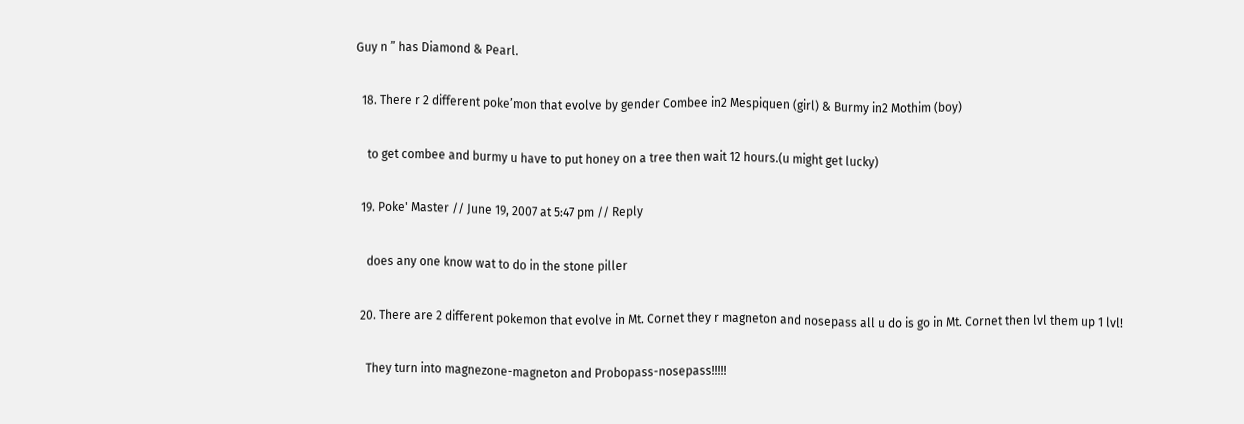Guy n ” has Diamond & Pearl.

  18. There r 2 different poke’mon that evolve by gender Combee in2 Mespiquen (girl) & Burmy in2 Mothim (boy)

    to get combee and burmy u have to put honey on a tree then wait 12 hours.(u might get lucky)

  19. Poke' Master // June 19, 2007 at 5:47 pm // Reply

    does any one know wat to do in the stone piller

  20. There are 2 different pokemon that evolve in Mt. Cornet they r magneton and nosepass all u do is go in Mt. Cornet then lvl them up 1 lvl!

    They turn into magnezone-magneton and Probopass-nosepass!!!!!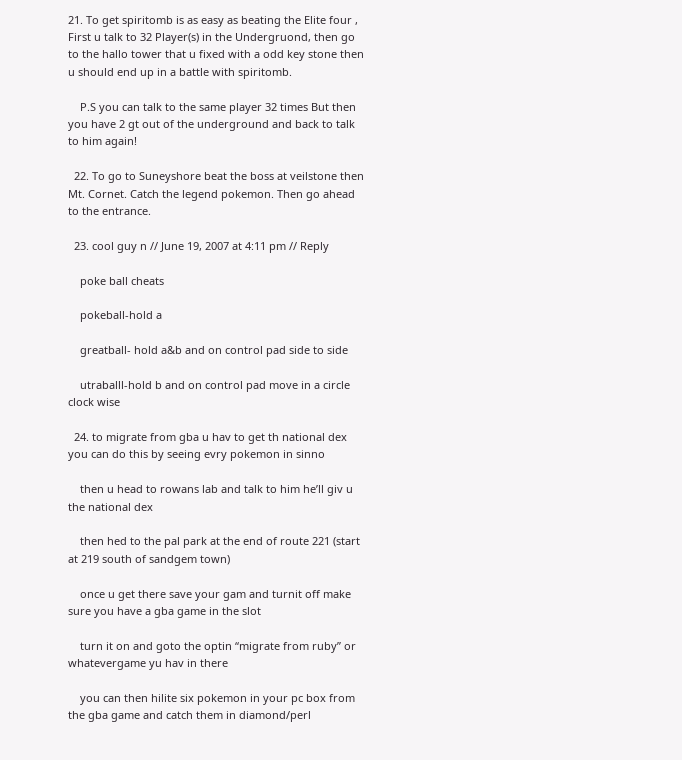21. To get spiritomb is as easy as beating the Elite four , First u talk to 32 Player(s) in the Undergruond, then go to the hallo tower that u fixed with a odd key stone then u should end up in a battle with spiritomb.

    P.S you can talk to the same player 32 times But then you have 2 gt out of the underground and back to talk to him again!

  22. To go to Suneyshore beat the boss at veilstone then Mt. Cornet. Catch the legend pokemon. Then go ahead to the entrance.

  23. cool guy n // June 19, 2007 at 4:11 pm // Reply

    poke ball cheats

    pokeball-hold a

    greatball- hold a&b and on control pad side to side

    utraballl-hold b and on control pad move in a circle clock wise

  24. to migrate from gba u hav to get th national dex you can do this by seeing evry pokemon in sinno

    then u head to rowans lab and talk to him he’ll giv u the national dex

    then hed to the pal park at the end of route 221 (start at 219 south of sandgem town)

    once u get there save your gam and turnit off make sure you have a gba game in the slot

    turn it on and goto the optin “migrate from ruby” or whatevergame yu hav in there

    you can then hilite six pokemon in your pc box from the gba game and catch them in diamond/perl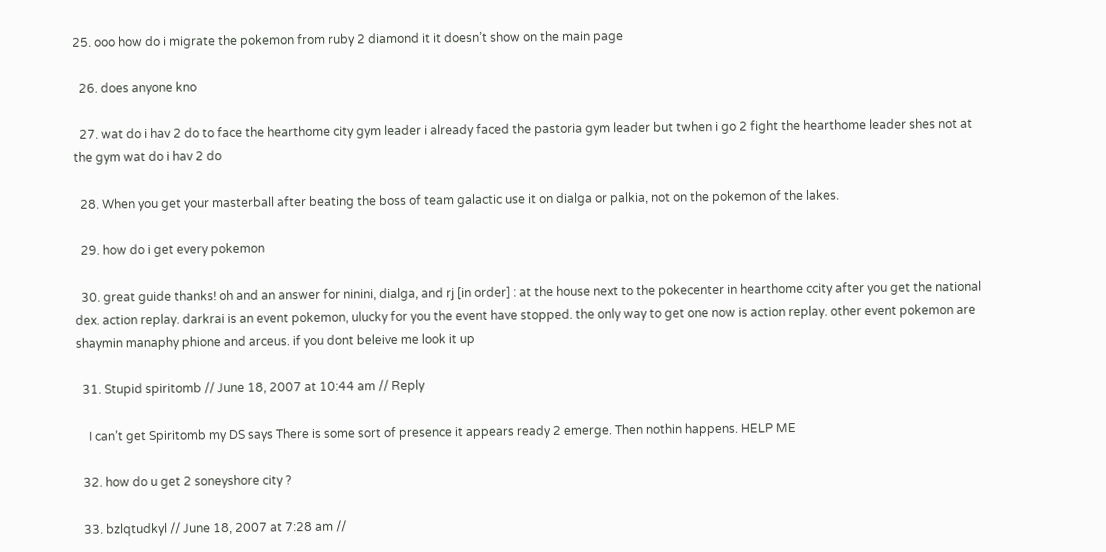25. ooo how do i migrate the pokemon from ruby 2 diamond it it doesn’t show on the main page

  26. does anyone kno

  27. wat do i hav 2 do to face the hearthome city gym leader i already faced the pastoria gym leader but twhen i go 2 fight the hearthome leader shes not at the gym wat do i hav 2 do

  28. When you get your masterball after beating the boss of team galactic use it on dialga or palkia, not on the pokemon of the lakes.

  29. how do i get every pokemon

  30. great guide thanks! oh and an answer for ninini, dialga, and rj [in order] : at the house next to the pokecenter in hearthome ccity after you get the national dex. action replay. darkrai is an event pokemon, ulucky for you the event have stopped. the only way to get one now is action replay. other event pokemon are shaymin manaphy phione and arceus. if you dont beleive me look it up

  31. Stupid spiritomb // June 18, 2007 at 10:44 am // Reply

    I can’t get Spiritomb my DS says There is some sort of presence it appears ready 2 emerge. Then nothin happens. HELP ME

  32. how do u get 2 soneyshore city ?

  33. bzlqtudkyl // June 18, 2007 at 7:28 am //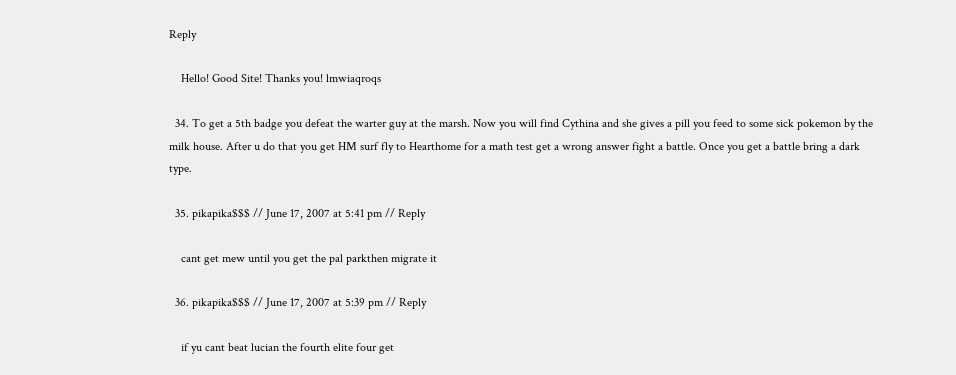Reply

    Hello! Good Site! Thanks you! lmwiaqroqs

  34. To get a 5th badge you defeat the warter guy at the marsh. Now you will find Cythina and she gives a pill you feed to some sick pokemon by the milk house. After u do that you get HM surf fly to Hearthome for a math test get a wrong answer fight a battle. Once you get a battle bring a dark type.

  35. pikapika$$$ // June 17, 2007 at 5:41 pm // Reply

    cant get mew until you get the pal parkthen migrate it

  36. pikapika$$$ // June 17, 2007 at 5:39 pm // Reply

    if yu cant beat lucian the fourth elite four get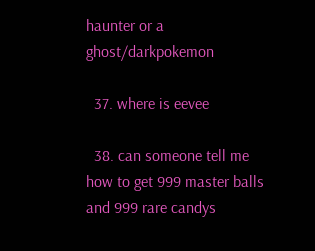haunter or a ghost/darkpokemon

  37. where is eevee

  38. can someone tell me how to get 999 master balls and 999 rare candys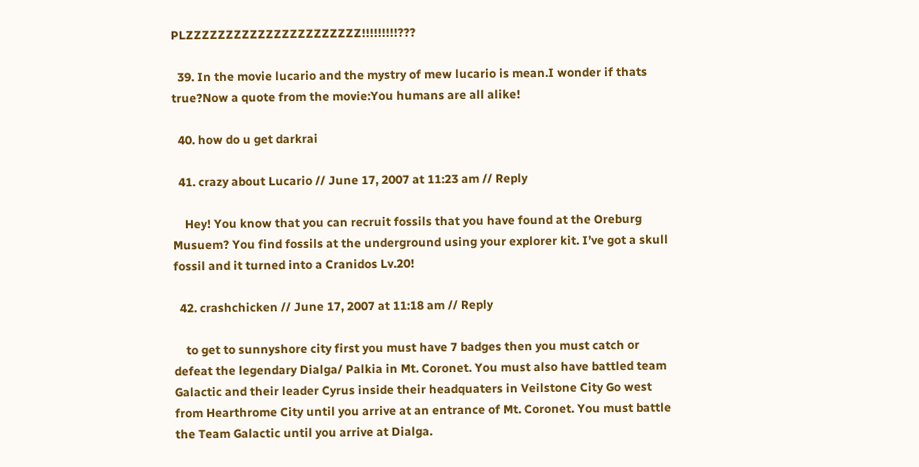PLZZZZZZZZZZZZZZZZZZZZZZ!!!!!!!!!???

  39. In the movie lucario and the mystry of mew lucario is mean.I wonder if thats true?Now a quote from the movie:You humans are all alike!

  40. how do u get darkrai

  41. crazy about Lucario // June 17, 2007 at 11:23 am // Reply

    Hey! You know that you can recruit fossils that you have found at the Oreburg Musuem? You find fossils at the underground using your explorer kit. I’ve got a skull fossil and it turned into a Cranidos Lv.20!

  42. crashchicken // June 17, 2007 at 11:18 am // Reply

    to get to sunnyshore city first you must have 7 badges then you must catch or defeat the legendary Dialga/ Palkia in Mt. Coronet. You must also have battled team Galactic and their leader Cyrus inside their headquaters in Veilstone City Go west from Hearthrome City until you arrive at an entrance of Mt. Coronet. You must battle the Team Galactic until you arrive at Dialga.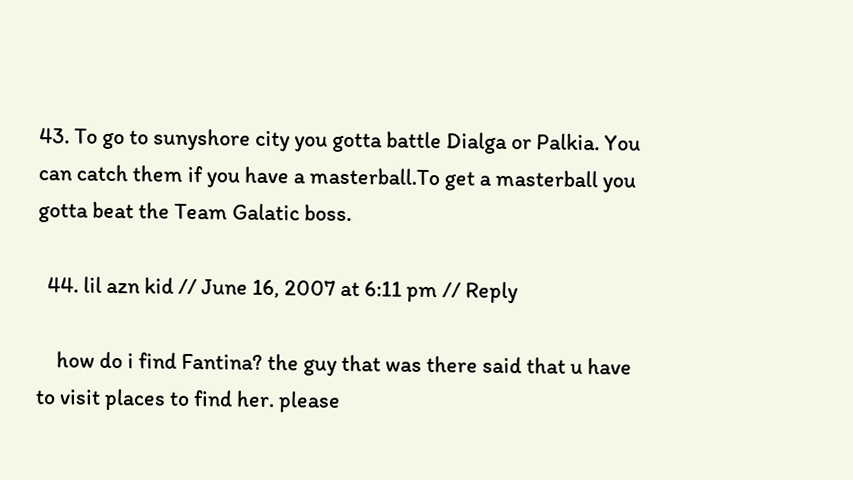43. To go to sunyshore city you gotta battle Dialga or Palkia. You can catch them if you have a masterball.To get a masterball you gotta beat the Team Galatic boss.

  44. lil azn kid // June 16, 2007 at 6:11 pm // Reply

    how do i find Fantina? the guy that was there said that u have to visit places to find her. please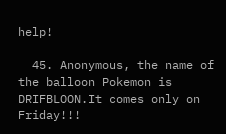help!

  45. Anonymous, the name of the balloon Pokemon is DRIFBLOON.It comes only on Friday!!!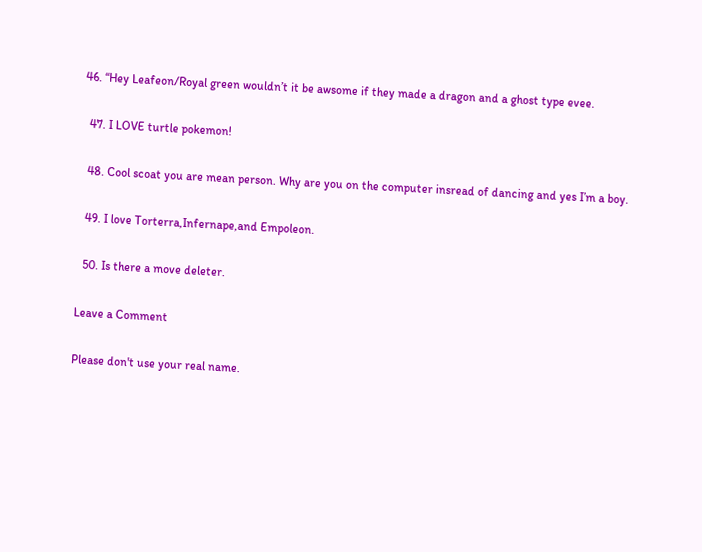46. “Hey Leafeon/Royal green wouldn’t it be awsome if they made a dragon and a ghost type evee.

  47. I LOVE turtle pokemon!

  48. Cool scoat you are mean person. Why are you on the computer insread of dancing and yes I’m a boy.

  49. I love Torterra,Infernape,and Empoleon.

  50. Is there a move deleter.

Leave a Comment

Please don't use your real name.